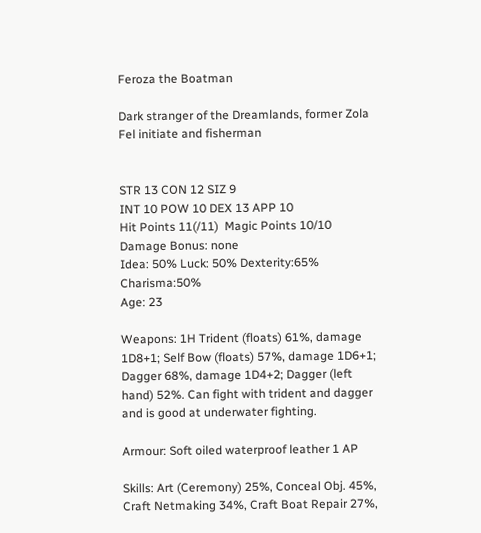Feroza the Boatman

Dark stranger of the Dreamlands, former Zola Fel initiate and fisherman


STR 13 CON 12 SIZ 9
INT 10 POW 10 DEX 13 APP 10
Hit Points 11(/11)  Magic Points 10/10
Damage Bonus: none
Idea: 50% Luck: 50% Dexterity:65% Charisma:50%
Age: 23

Weapons: 1H Trident (floats) 61%, damage 1D8+1; Self Bow (floats) 57%, damage 1D6+1; Dagger 68%, damage 1D4+2; Dagger (left hand) 52%. Can fight with trident and dagger and is good at underwater fighting.

Armour: Soft oiled waterproof leather 1 AP

Skills: Art (Ceremony) 25%, Conceal Obj. 45%, Craft Netmaking 34%, Craft Boat Repair 27%,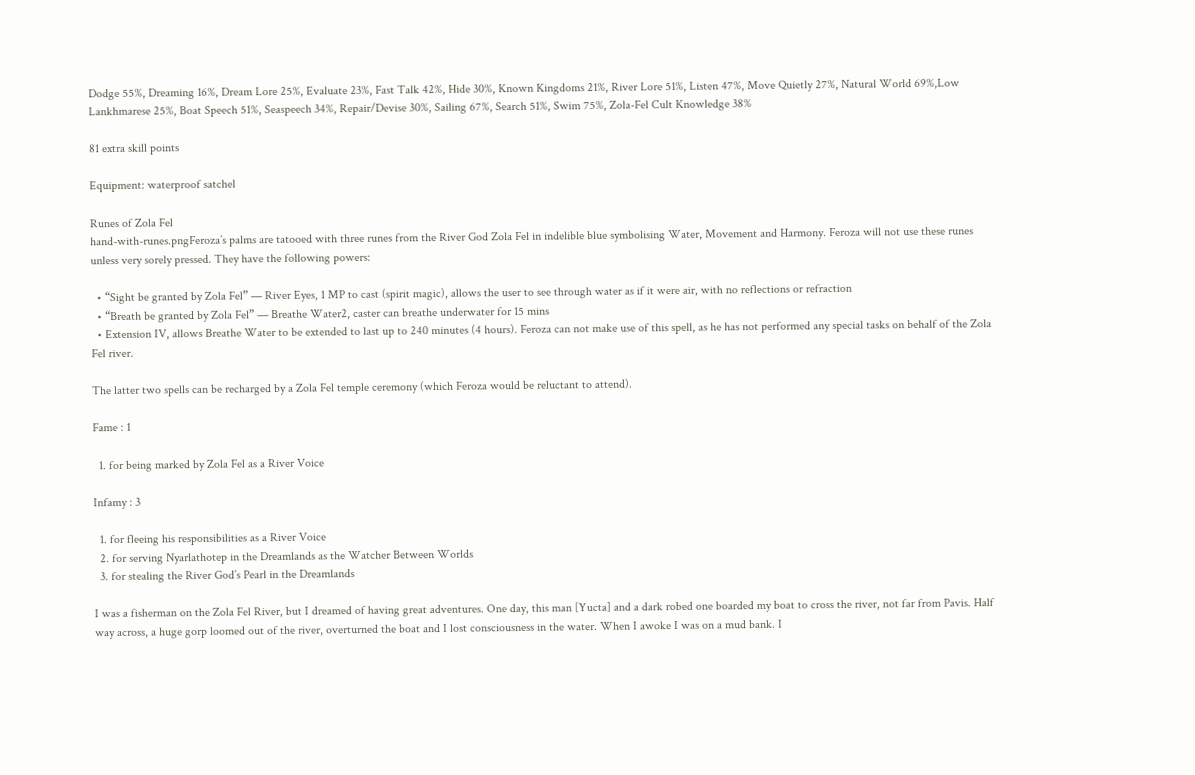Dodge 55%, Dreaming 16%, Dream Lore 25%, Evaluate 23%, Fast Talk 42%, Hide 30%, Known Kingdoms 21%, River Lore 51%, Listen 47%, Move Quietly 27%, Natural World 69%,Low Lankhmarese 25%, Boat Speech 51%, Seaspeech 34%, Repair/Devise 30%, Sailing 67%, Search 51%, Swim 75%, Zola-Fel Cult Knowledge 38%

81 extra skill points

Equipment: waterproof satchel

Runes of Zola Fel
hand-with-runes.pngFeroza’s palms are tatooed with three runes from the River God Zola Fel in indelible blue symbolising Water, Movement and Harmony. Feroza will not use these runes unless very sorely pressed. They have the following powers:

  • “Sight be granted by Zola Fel” — River Eyes, 1 MP to cast (spirit magic), allows the user to see through water as if it were air, with no reflections or refraction
  • “Breath be granted by Zola Fel” — Breathe Water2, caster can breathe underwater for 15 mins
  • Extension IV, allows Breathe Water to be extended to last up to 240 minutes (4 hours). Feroza can not make use of this spell, as he has not performed any special tasks on behalf of the Zola Fel river.

The latter two spells can be recharged by a Zola Fel temple ceremony (which Feroza would be reluctant to attend).

Fame : 1

  1. for being marked by Zola Fel as a River Voice

Infamy : 3

  1. for fleeing his responsibilities as a River Voice
  2. for serving Nyarlathotep in the Dreamlands as the Watcher Between Worlds
  3. for stealing the River God’s Pearl in the Dreamlands

I was a fisherman on the Zola Fel River, but I dreamed of having great adventures. One day, this man [Yucta] and a dark robed one boarded my boat to cross the river, not far from Pavis. Half way across, a huge gorp loomed out of the river, overturned the boat and I lost consciousness in the water. When I awoke I was on a mud bank. I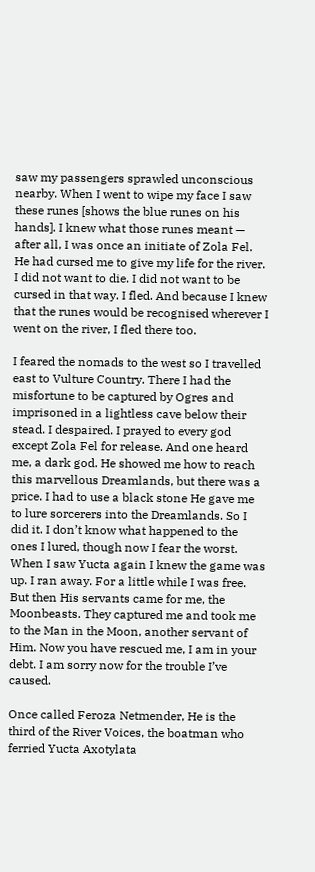saw my passengers sprawled unconscious nearby. When I went to wipe my face I saw these runes [shows the blue runes on his hands]. I knew what those runes meant — after all, I was once an initiate of Zola Fel. He had cursed me to give my life for the river. I did not want to die. I did not want to be cursed in that way. I fled. And because I knew that the runes would be recognised wherever I went on the river, I fled there too.

I feared the nomads to the west so I travelled east to Vulture Country. There I had the misfortune to be captured by Ogres and imprisoned in a lightless cave below their stead. I despaired. I prayed to every god except Zola Fel for release. And one heard me, a dark god. He showed me how to reach this marvellous Dreamlands, but there was a price. I had to use a black stone He gave me to lure sorcerers into the Dreamlands. So I did it. I don’t know what happened to the ones I lured, though now I fear the worst. When I saw Yucta again I knew the game was up. I ran away. For a little while I was free. But then His servants came for me, the Moonbeasts. They captured me and took me to the Man in the Moon, another servant of Him. Now you have rescued me, I am in your debt. I am sorry now for the trouble I’ve caused.

Once called Feroza Netmender, He is the third of the River Voices, the boatman who ferried Yucta Axotylata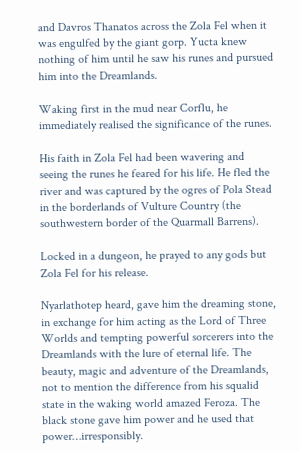and Davros Thanatos across the Zola Fel when it was engulfed by the giant gorp. Yucta knew nothing of him until he saw his runes and pursued him into the Dreamlands.

Waking first in the mud near Corflu, he immediately realised the significance of the runes.

His faith in Zola Fel had been wavering and seeing the runes he feared for his life. He fled the river and was captured by the ogres of Pola Stead in the borderlands of Vulture Country (the southwestern border of the Quarmall Barrens).

Locked in a dungeon, he prayed to any gods but Zola Fel for his release.

Nyarlathotep heard, gave him the dreaming stone, in exchange for him acting as the Lord of Three Worlds and tempting powerful sorcerers into the Dreamlands with the lure of eternal life. The beauty, magic and adventure of the Dreamlands, not to mention the difference from his squalid state in the waking world amazed Feroza. The black stone gave him power and he used that power…irresponsibly.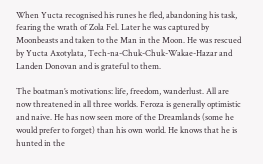When Yucta recognised his runes he fled, abandoning his task, fearing the wrath of Zola Fel. Later he was captured by Moonbeasts and taken to the Man in the Moon. He was rescued by Yucta Axotylata, Tech-na-Chuk-Chuk-Wakae-Hazar and Landen Donovan and is grateful to them.

The boatman’s motivations: life, freedom, wanderlust. All are now threatened in all three worlds. Feroza is generally optimistic and naive. He has now seen more of the Dreamlands (some he would prefer to forget) than his own world. He knows that he is hunted in the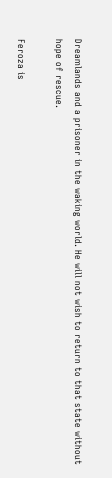Dreamlands and a prisoner in the waking world. He will not wish to return to that state without hope of rescue.

Feroza is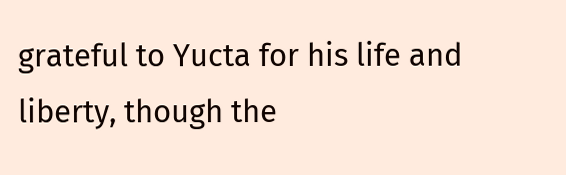grateful to Yucta for his life and liberty, though the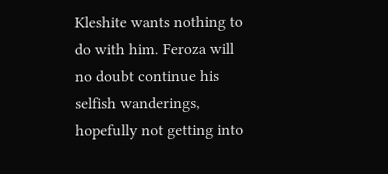Kleshite wants nothing to do with him. Feroza will no doubt continue his selfish wanderings, hopefully not getting into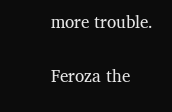more trouble.

Feroza the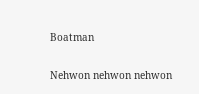Boatman

Nehwon nehwon nehwon